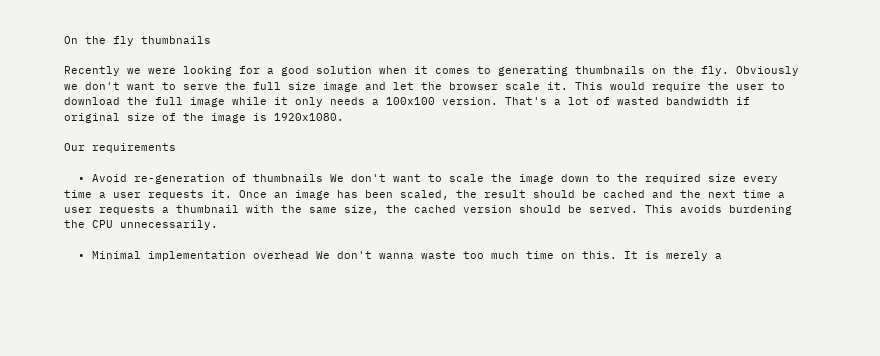On the fly thumbnails

Recently we were looking for a good solution when it comes to generating thumbnails on the fly. Obviously we don't want to serve the full size image and let the browser scale it. This would require the user to download the full image while it only needs a 100x100 version. That's a lot of wasted bandwidth if original size of the image is 1920x1080.

Our requirements

  • Avoid re-generation of thumbnails We don't want to scale the image down to the required size every time a user requests it. Once an image has been scaled, the result should be cached and the next time a user requests a thumbnail with the same size, the cached version should be served. This avoids burdening the CPU unnecessarily.

  • Minimal implementation overhead We don't wanna waste too much time on this. It is merely a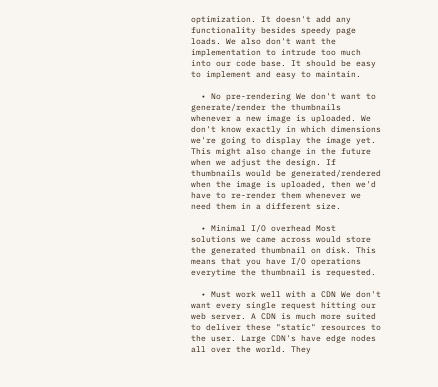optimization. It doesn't add any functionality besides speedy page loads. We also don't want the implementation to intrude too much into our code base. It should be easy to implement and easy to maintain.

  • No pre-rendering We don't want to generate/render the thumbnails whenever a new image is uploaded. We don't know exactly in which dimensions we're going to display the image yet. This might also change in the future when we adjust the design. If thumbnails would be generated/rendered when the image is uploaded, then we'd have to re-render them whenever we need them in a different size.

  • Minimal I/O overhead Most solutions we came across would store the generated thumbnail on disk. This means that you have I/O operations everytime the thumbnail is requested.

  • Must work well with a CDN We don't want every single request hitting our web server. A CDN is much more suited to deliver these "static" resources to the user. Large CDN's have edge nodes all over the world. They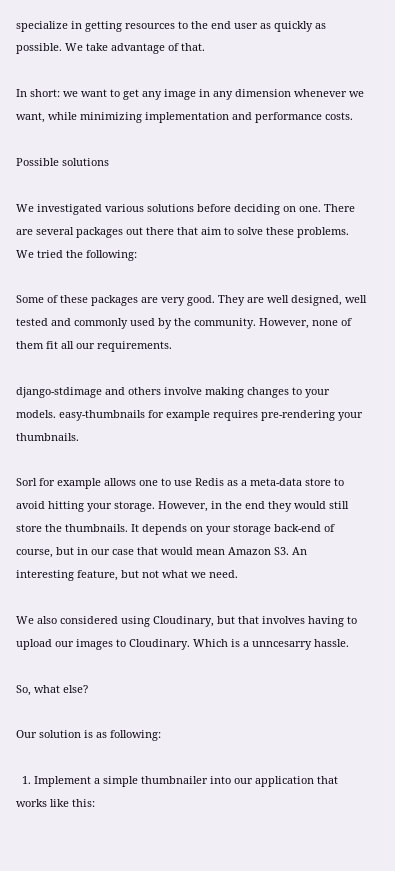specialize in getting resources to the end user as quickly as possible. We take advantage of that.

In short: we want to get any image in any dimension whenever we want, while minimizing implementation and performance costs.

Possible solutions

We investigated various solutions before deciding on one. There are several packages out there that aim to solve these problems. We tried the following:

Some of these packages are very good. They are well designed, well tested and commonly used by the community. However, none of them fit all our requirements.

django-stdimage and others involve making changes to your models. easy-thumbnails for example requires pre-rendering your thumbnails.

Sorl for example allows one to use Redis as a meta-data store to avoid hitting your storage. However, in the end they would still store the thumbnails. It depends on your storage back-end of course, but in our case that would mean Amazon S3. An interesting feature, but not what we need.

We also considered using Cloudinary, but that involves having to upload our images to Cloudinary. Which is a unncesarry hassle.

So, what else?

Our solution is as following:

  1. Implement a simple thumbnailer into our application that works like this: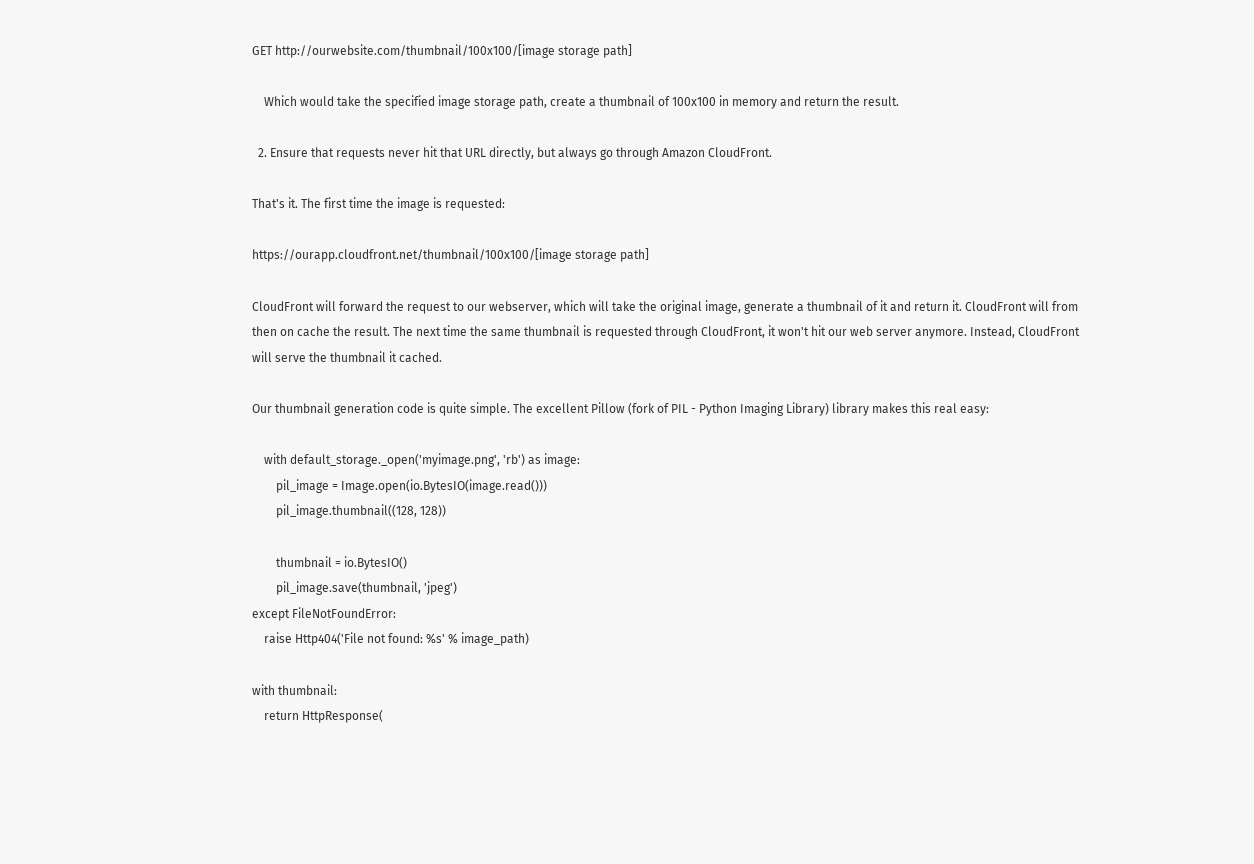GET http://ourwebsite.com/thumbnail/100x100/[image storage path]

    Which would take the specified image storage path, create a thumbnail of 100x100 in memory and return the result.

  2. Ensure that requests never hit that URL directly, but always go through Amazon CloudFront.

That's it. The first time the image is requested:

https://ourapp.cloudfront.net/thumbnail/100x100/[image storage path]

CloudFront will forward the request to our webserver, which will take the original image, generate a thumbnail of it and return it. CloudFront will from then on cache the result. The next time the same thumbnail is requested through CloudFront, it won't hit our web server anymore. Instead, CloudFront will serve the thumbnail it cached.

Our thumbnail generation code is quite simple. The excellent Pillow (fork of PIL - Python Imaging Library) library makes this real easy:

    with default_storage._open('myimage.png', 'rb') as image:
        pil_image = Image.open(io.BytesIO(image.read()))
        pil_image.thumbnail((128, 128))

        thumbnail = io.BytesIO()
        pil_image.save(thumbnail, 'jpeg')
except FileNotFoundError:
    raise Http404('File not found: %s' % image_path)

with thumbnail:
    return HttpResponse(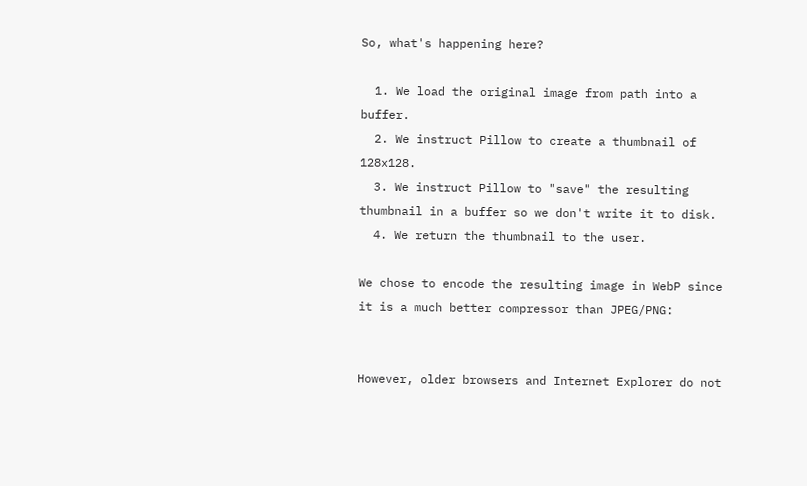So, what's happening here?

  1. We load the original image from path into a buffer.
  2. We instruct Pillow to create a thumbnail of 128x128.
  3. We instruct Pillow to "save" the resulting thumbnail in a buffer so we don't write it to disk.
  4. We return the thumbnail to the user.

We chose to encode the resulting image in WebP since it is a much better compressor than JPEG/PNG:


However, older browsers and Internet Explorer do not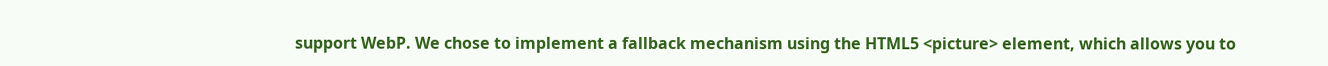support WebP. We chose to implement a fallback mechanism using the HTML5 <picture> element, which allows you to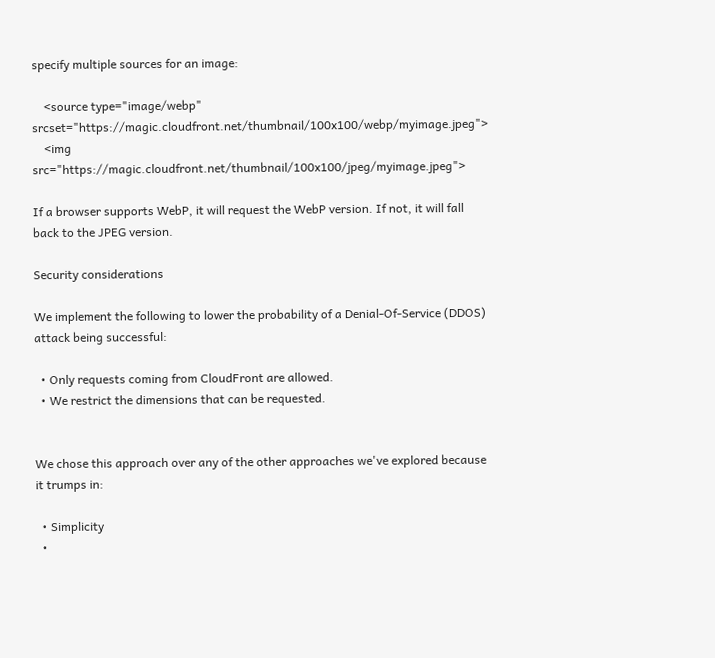specify multiple sources for an image:

    <source type="image/webp" srcset="https://magic.cloudfront.net/thumbnail/100x100/webp/myimage.jpeg">
    <img src="https://magic.cloudfront.net/thumbnail/100x100/jpeg/myimage.jpeg">

If a browser supports WebP, it will request the WebP version. If not, it will fall back to the JPEG version.

Security considerations

We implement the following to lower the probability of a Denial-Of-Service (DDOS) attack being successful:

  • Only requests coming from CloudFront are allowed.
  • We restrict the dimensions that can be requested.


We chose this approach over any of the other approaches we've explored because it trumps in:

  • Simplicity
  •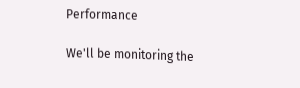Performance

We'll be monitoring the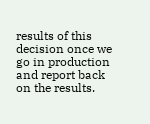results of this decision once we go in production and report back on the results.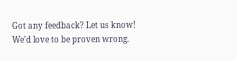Got any feedback? Let us know! We'd love to be proven wrong.